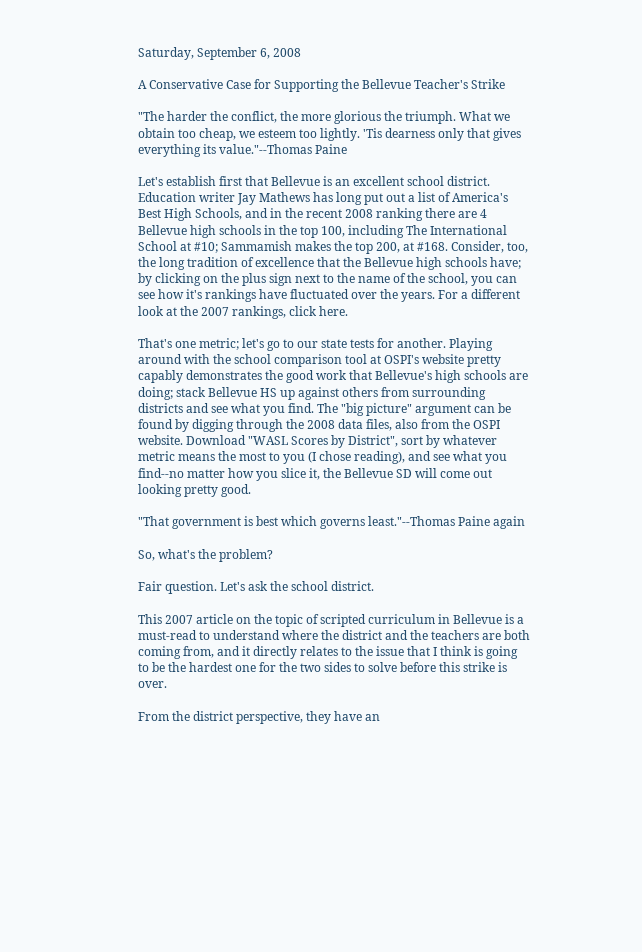Saturday, September 6, 2008

A Conservative Case for Supporting the Bellevue Teacher's Strike

"The harder the conflict, the more glorious the triumph. What we obtain too cheap, we esteem too lightly. 'Tis dearness only that gives everything its value."--Thomas Paine

Let's establish first that Bellevue is an excellent school district. Education writer Jay Mathews has long put out a list of America's Best High Schools, and in the recent 2008 ranking there are 4 Bellevue high schools in the top 100, including The International School at #10; Sammamish makes the top 200, at #168. Consider, too, the long tradition of excellence that the Bellevue high schools have; by clicking on the plus sign next to the name of the school, you can see how it's rankings have fluctuated over the years. For a different look at the 2007 rankings, click here.

That's one metric; let's go to our state tests for another. Playing around with the school comparison tool at OSPI's website pretty capably demonstrates the good work that Bellevue's high schools are doing; stack Bellevue HS up against others from surrounding districts and see what you find. The "big picture" argument can be found by digging through the 2008 data files, also from the OSPI website. Download "WASL Scores by District", sort by whatever metric means the most to you (I chose reading), and see what you find--no matter how you slice it, the Bellevue SD will come out looking pretty good.

"That government is best which governs least."--Thomas Paine again

So, what's the problem?

Fair question. Let's ask the school district.

This 2007 article on the topic of scripted curriculum in Bellevue is a must-read to understand where the district and the teachers are both coming from, and it directly relates to the issue that I think is going to be the hardest one for the two sides to solve before this strike is over.

From the district perspective, they have an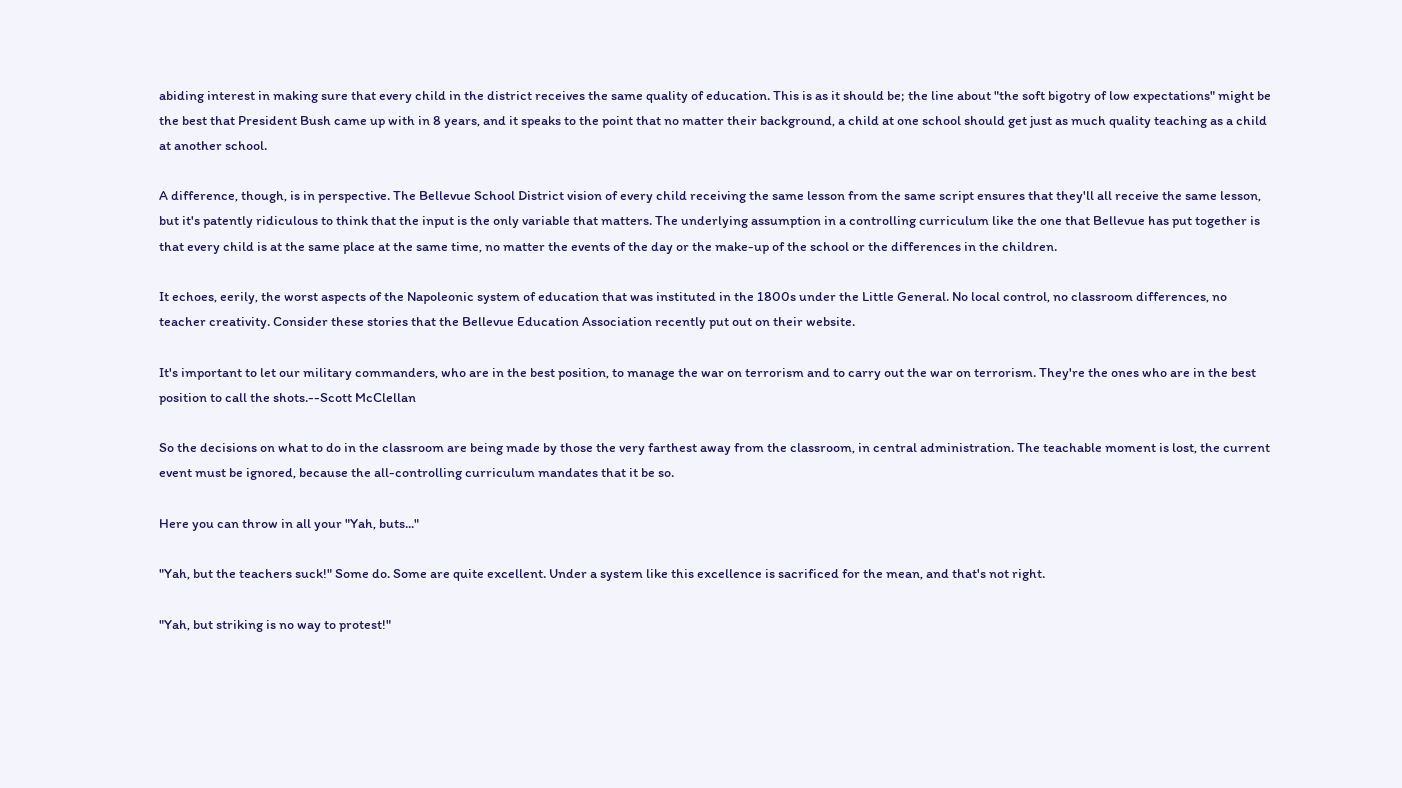abiding interest in making sure that every child in the district receives the same quality of education. This is as it should be; the line about "the soft bigotry of low expectations" might be the best that President Bush came up with in 8 years, and it speaks to the point that no matter their background, a child at one school should get just as much quality teaching as a child at another school.

A difference, though, is in perspective. The Bellevue School District vision of every child receiving the same lesson from the same script ensures that they'll all receive the same lesson, but it's patently ridiculous to think that the input is the only variable that matters. The underlying assumption in a controlling curriculum like the one that Bellevue has put together is that every child is at the same place at the same time, no matter the events of the day or the make-up of the school or the differences in the children.

It echoes, eerily, the worst aspects of the Napoleonic system of education that was instituted in the 1800s under the Little General. No local control, no classroom differences, no teacher creativity. Consider these stories that the Bellevue Education Association recently put out on their website.

It's important to let our military commanders, who are in the best position, to manage the war on terrorism and to carry out the war on terrorism. They're the ones who are in the best position to call the shots.--Scott McClellan

So the decisions on what to do in the classroom are being made by those the very farthest away from the classroom, in central administration. The teachable moment is lost, the current event must be ignored, because the all-controlling curriculum mandates that it be so.

Here you can throw in all your "Yah, buts..."

"Yah, but the teachers suck!" Some do. Some are quite excellent. Under a system like this excellence is sacrificed for the mean, and that's not right.

"Yah, but striking is no way to protest!"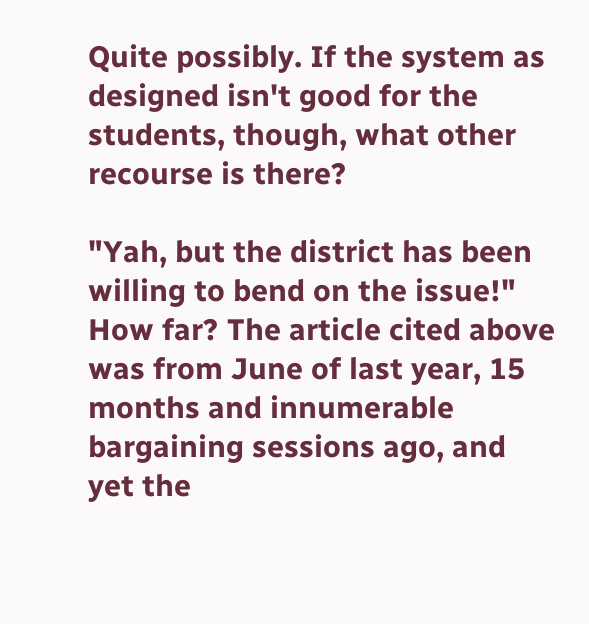Quite possibly. If the system as designed isn't good for the students, though, what other recourse is there?

"Yah, but the district has been willing to bend on the issue!" How far? The article cited above was from June of last year, 15 months and innumerable bargaining sessions ago, and yet the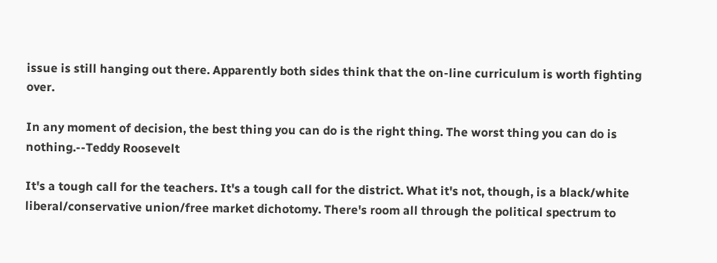issue is still hanging out there. Apparently both sides think that the on-line curriculum is worth fighting over.

In any moment of decision, the best thing you can do is the right thing. The worst thing you can do is nothing.--Teddy Roosevelt

It's a tough call for the teachers. It's a tough call for the district. What it's not, though, is a black/white liberal/conservative union/free market dichotomy. There's room all through the political spectrum to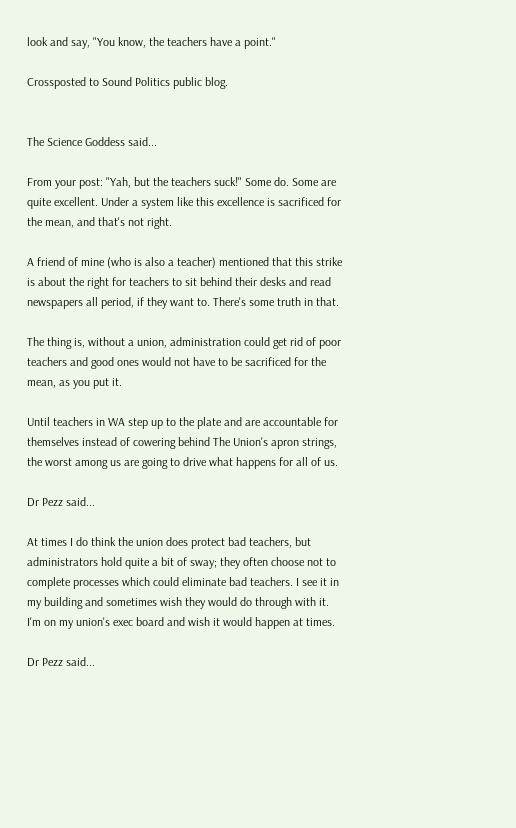look and say, "You know, the teachers have a point."

Crossposted to Sound Politics public blog.


The Science Goddess said...

From your post: "Yah, but the teachers suck!" Some do. Some are quite excellent. Under a system like this excellence is sacrificed for the mean, and that's not right.

A friend of mine (who is also a teacher) mentioned that this strike is about the right for teachers to sit behind their desks and read newspapers all period, if they want to. There's some truth in that.

The thing is, without a union, administration could get rid of poor teachers and good ones would not have to be sacrificed for the mean, as you put it.

Until teachers in WA step up to the plate and are accountable for themselves instead of cowering behind The Union's apron strings, the worst among us are going to drive what happens for all of us.

Dr Pezz said...

At times I do think the union does protect bad teachers, but administrators hold quite a bit of sway; they often choose not to complete processes which could eliminate bad teachers. I see it in my building and sometimes wish they would do through with it. I'm on my union's exec board and wish it would happen at times.

Dr Pezz said...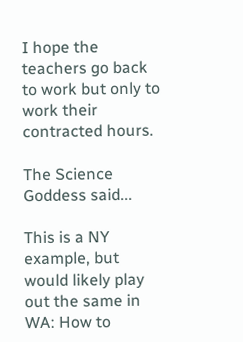I hope the teachers go back to work but only to work their contracted hours.

The Science Goddess said...

This is a NY example, but would likely play out the same in WA: How to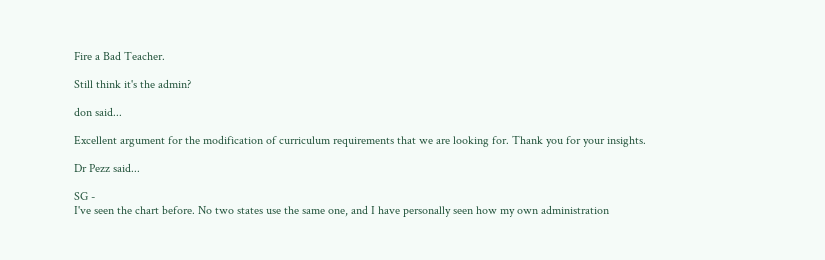Fire a Bad Teacher.

Still think it's the admin?

don said...

Excellent argument for the modification of curriculum requirements that we are looking for. Thank you for your insights.

Dr Pezz said...

SG -
I've seen the chart before. No two states use the same one, and I have personally seen how my own administration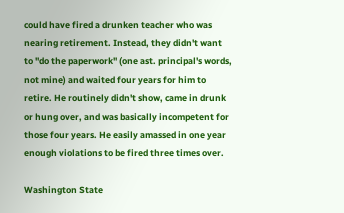could have fired a drunken teacher who was nearing retirement. Instead, they didn't want to "do the paperwork" (one ast. principal's words, not mine) and waited four years for him to retire. He routinely didn't show, came in drunk or hung over, and was basically incompetent for those four years. He easily amassed in one year enough violations to be fired three times over.

Washington State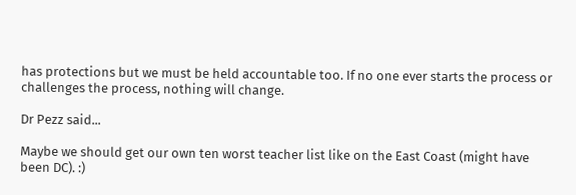has protections but we must be held accountable too. If no one ever starts the process or challenges the process, nothing will change.

Dr Pezz said...

Maybe we should get our own ten worst teacher list like on the East Coast (might have been DC). :)